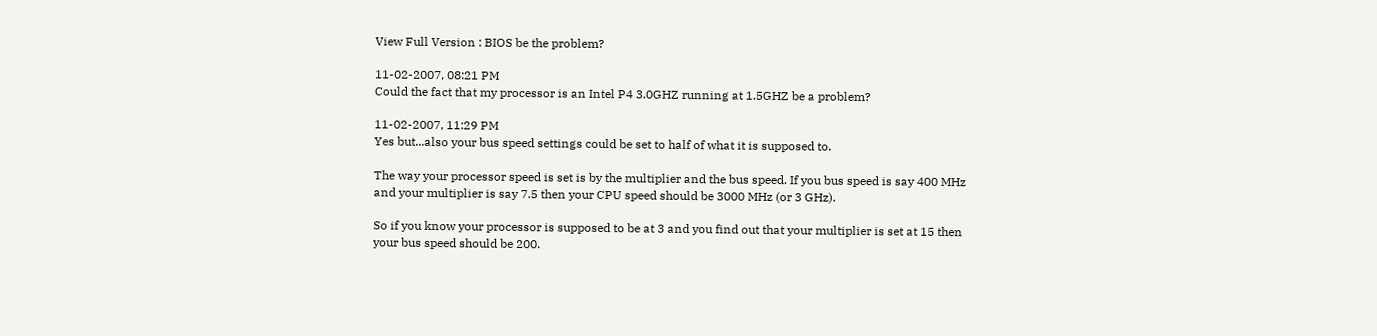View Full Version : BIOS be the problem?

11-02-2007, 08:21 PM
Could the fact that my processor is an Intel P4 3.0GHZ running at 1.5GHZ be a problem?

11-02-2007, 11:29 PM
Yes but...also your bus speed settings could be set to half of what it is supposed to.

The way your processor speed is set is by the multiplier and the bus speed. If you bus speed is say 400 MHz and your multiplier is say 7.5 then your CPU speed should be 3000 MHz (or 3 GHz).

So if you know your processor is supposed to be at 3 and you find out that your multiplier is set at 15 then your bus speed should be 200.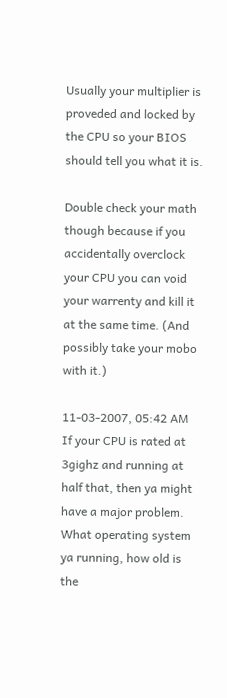Usually your multiplier is proveded and locked by the CPU so your BIOS should tell you what it is.

Double check your math though because if you accidentally overclock your CPU you can void your warrenty and kill it at the same time. (And possibly take your mobo with it.)

11-03-2007, 05:42 AM
If your CPU is rated at 3gighz and running at half that, then ya might have a major problem. What operating system ya running, how old is the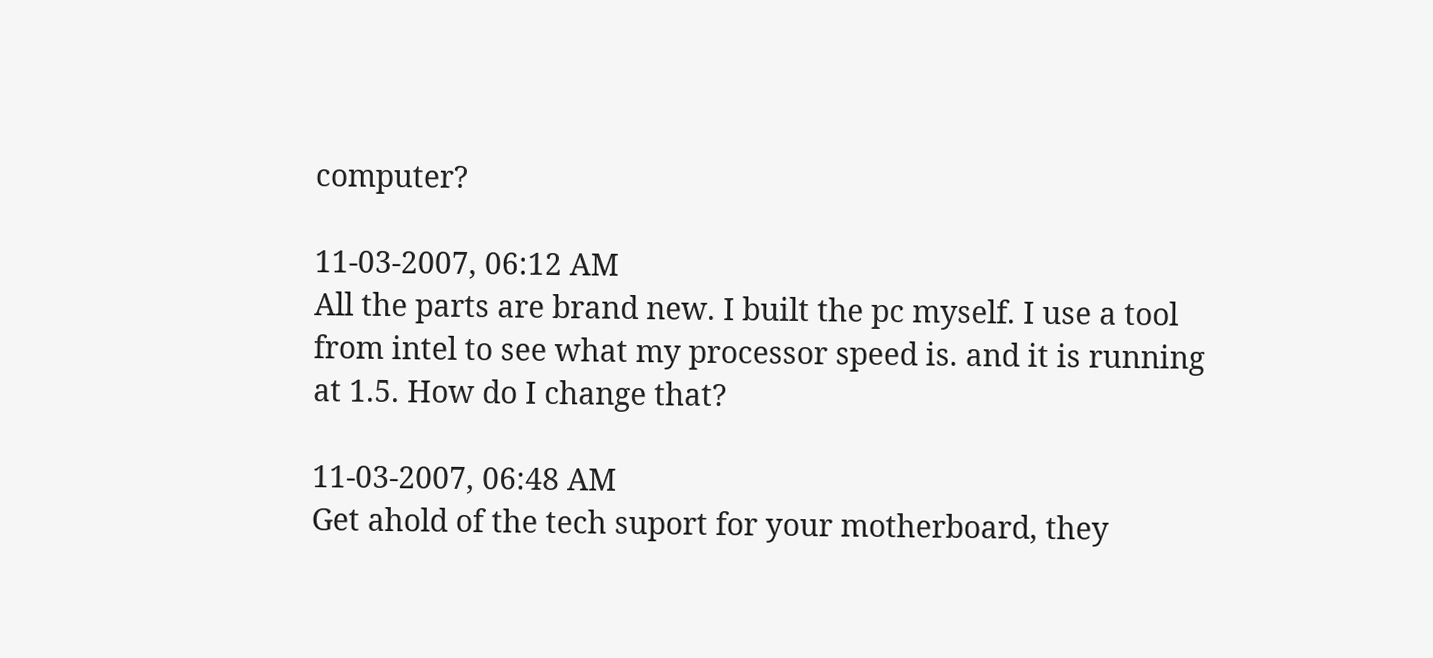computer?

11-03-2007, 06:12 AM
All the parts are brand new. I built the pc myself. I use a tool from intel to see what my processor speed is. and it is running at 1.5. How do I change that?

11-03-2007, 06:48 AM
Get ahold of the tech suport for your motherboard, they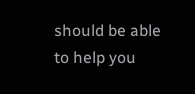should be able to help you